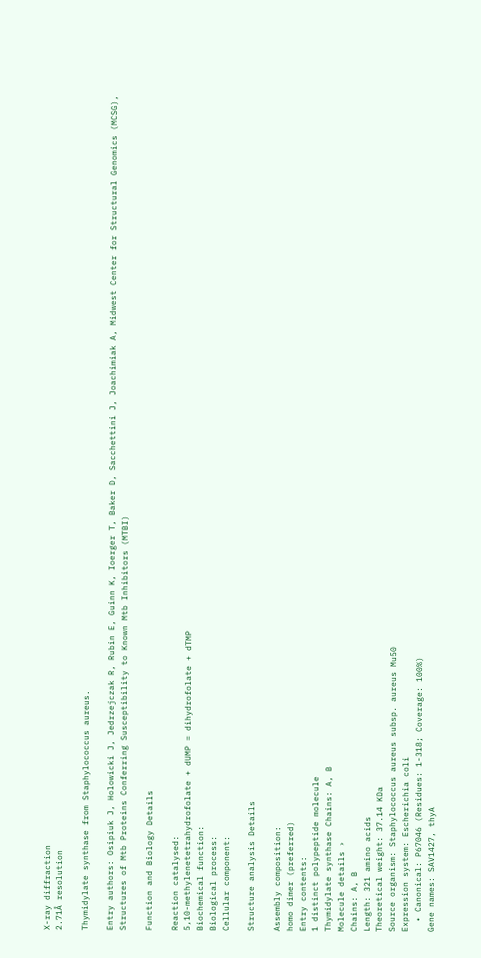X-ray diffraction
2.71Å resolution

Thymidylate synthase from Staphylococcus aureus.

Entry authors: Osipiuk J, Holowicki J, Jedrzejczak R, Rubin E, Guinn K, Ioerger T, Baker D, Sacchettini J, Joachimiak A, Midwest Center for Structural Genomics (MCSG), Structures of Mtb Proteins Conferring Susceptibility to Known Mtb Inhibitors (MTBI)

Function and Biology Details

Reaction catalysed:
5,10-methylenetetrahydrofolate + dUMP = dihydrofolate + dTMP
Biochemical function:
Biological process:
Cellular component:

Structure analysis Details

Assembly composition:
homo dimer (preferred)
Entry contents:
1 distinct polypeptide molecule
Thymidylate synthase Chains: A, B
Molecule details ›
Chains: A, B
Length: 321 amino acids
Theoretical weight: 37.14 KDa
Source organism: Staphylococcus aureus subsp. aureus Mu50
Expression system: Escherichia coli
  • Canonical: P67046 (Residues: 1-318; Coverage: 100%)
Gene names: SAV1427, thyA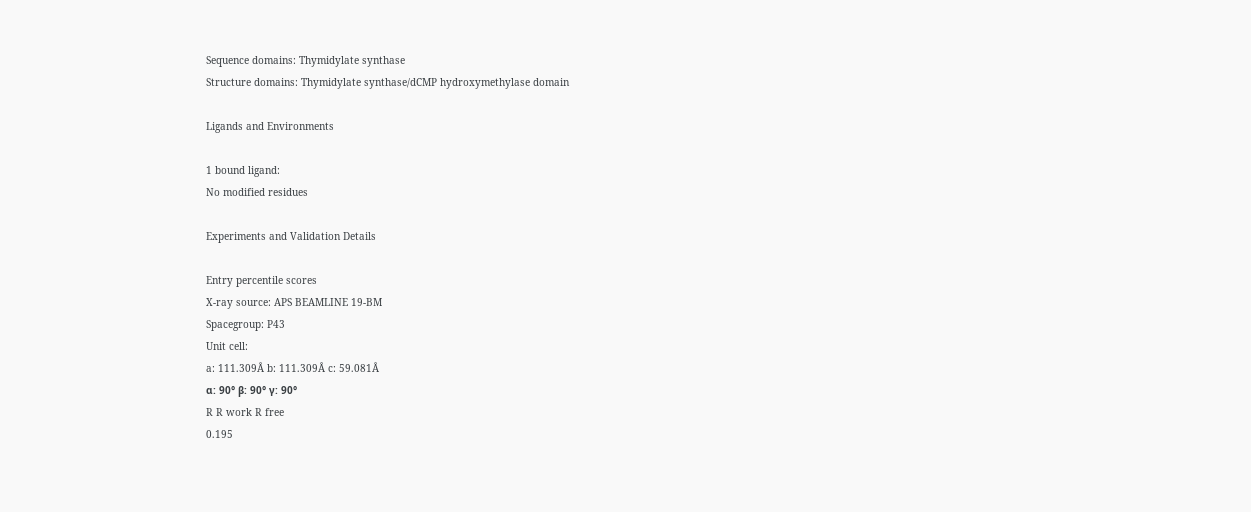Sequence domains: Thymidylate synthase
Structure domains: Thymidylate synthase/dCMP hydroxymethylase domain

Ligands and Environments

1 bound ligand:
No modified residues

Experiments and Validation Details

Entry percentile scores
X-ray source: APS BEAMLINE 19-BM
Spacegroup: P43
Unit cell:
a: 111.309Å b: 111.309Å c: 59.081Å
α: 90° β: 90° γ: 90°
R R work R free
0.195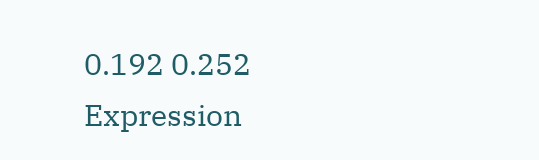0.192 0.252
Expression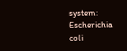system: Escherichia coli